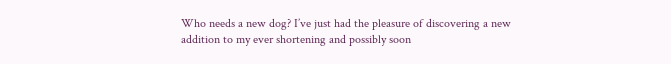Who needs a new dog? I’ve just had the pleasure of discovering a new addition to my ever shortening and possibly soon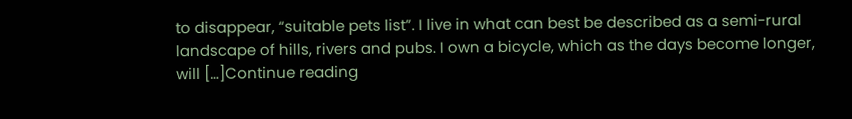to disappear, “suitable pets list”. I live in what can best be described as a semi-rural landscape of hills, rivers and pubs. I own a bicycle, which as the days become longer, will […]Continue reading